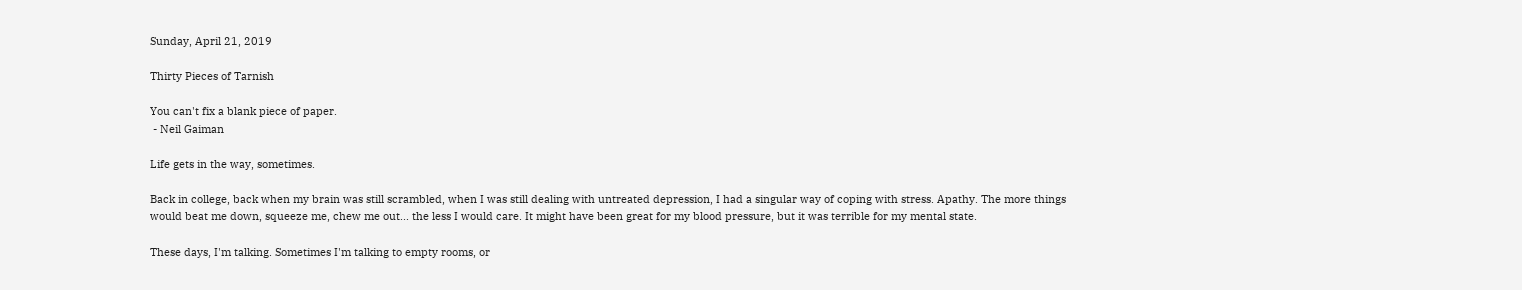Sunday, April 21, 2019

Thirty Pieces of Tarnish

You can't fix a blank piece of paper.
 - Neil Gaiman

Life gets in the way, sometimes.

Back in college, back when my brain was still scrambled, when I was still dealing with untreated depression, I had a singular way of coping with stress. Apathy. The more things would beat me down, squeeze me, chew me out... the less I would care. It might have been great for my blood pressure, but it was terrible for my mental state.

These days, I'm talking. Sometimes I'm talking to empty rooms, or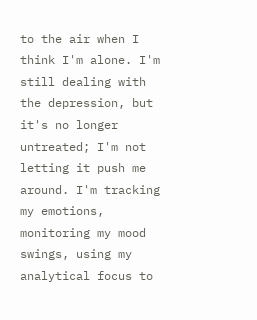to the air when I think I'm alone. I'm still dealing with the depression, but it's no longer untreated; I'm not letting it push me around. I'm tracking my emotions, monitoring my mood swings, using my analytical focus to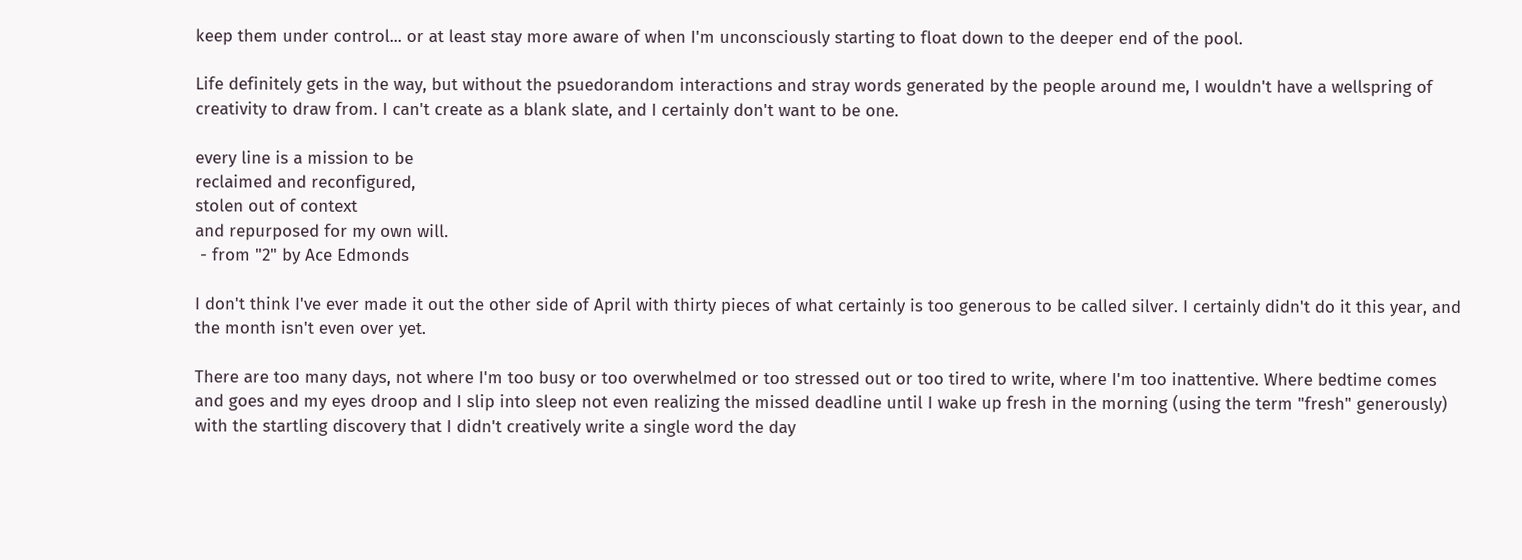keep them under control... or at least stay more aware of when I'm unconsciously starting to float down to the deeper end of the pool.

Life definitely gets in the way, but without the psuedorandom interactions and stray words generated by the people around me, I wouldn't have a wellspring of creativity to draw from. I can't create as a blank slate, and I certainly don't want to be one.

every line is a mission to be
reclaimed and reconfigured,
stolen out of context
and repurposed for my own will.
 - from "2" by Ace Edmonds

I don't think I've ever made it out the other side of April with thirty pieces of what certainly is too generous to be called silver. I certainly didn't do it this year, and the month isn't even over yet.

There are too many days, not where I'm too busy or too overwhelmed or too stressed out or too tired to write, where I'm too inattentive. Where bedtime comes and goes and my eyes droop and I slip into sleep not even realizing the missed deadline until I wake up fresh in the morning (using the term "fresh" generously) with the startling discovery that I didn't creatively write a single word the day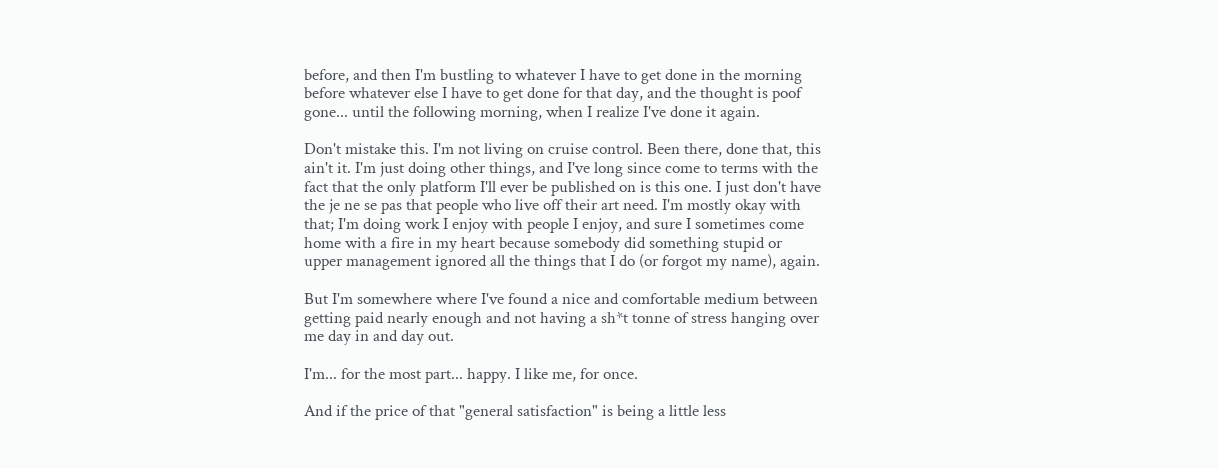before, and then I'm bustling to whatever I have to get done in the morning before whatever else I have to get done for that day, and the thought is poof gone... until the following morning, when I realize I've done it again.

Don't mistake this. I'm not living on cruise control. Been there, done that, this ain't it. I'm just doing other things, and I've long since come to terms with the fact that the only platform I'll ever be published on is this one. I just don't have the je ne se pas that people who live off their art need. I'm mostly okay with that; I'm doing work I enjoy with people I enjoy, and sure I sometimes come home with a fire in my heart because somebody did something stupid or upper management ignored all the things that I do (or forgot my name), again.

But I'm somewhere where I've found a nice and comfortable medium between getting paid nearly enough and not having a sh*t tonne of stress hanging over me day in and day out.

I'm... for the most part... happy. I like me, for once.

And if the price of that "general satisfaction" is being a little less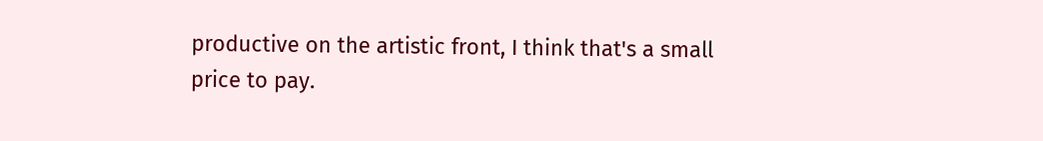productive on the artistic front, I think that's a small price to pay.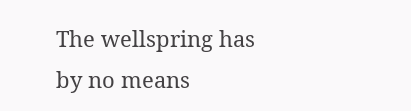The wellspring has by no means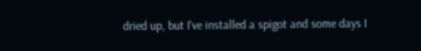dried up, but I've installed a spigot and some days I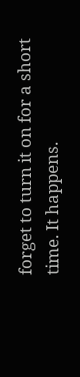forget to turn it on for a short time. It happens.